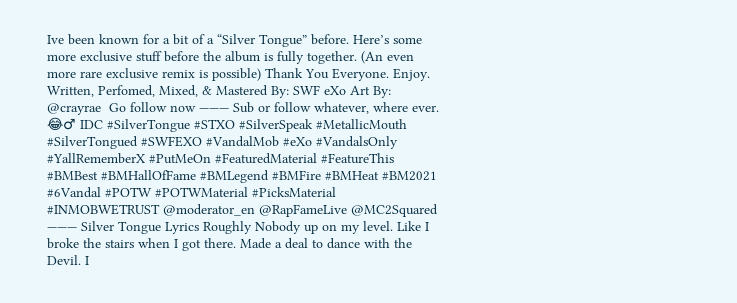Ive been known for a bit of a “Silver Tongue” before. Here’s some more exclusive stuff before the album is fully together. (An even more rare exclusive remix is possible) Thank You Everyone. Enjoy. Written, Perfomed, Mixed, & Mastered By: SWF eXo Art By: @crayrae  Go follow now ——— Sub or follow whatever, where ever. 😂♂ IDC #SilverTongue #STXO #SilverSpeak #MetallicMouth #SilverTongued #SWFEXO #VandalMob #eXo #VandalsOnly #YallRememberX #PutMeOn #FeaturedMaterial #FeatureThis #BMBest #BMHallOfFame #BMLegend #BMFire #BMHeat #BM2021 #6Vandal #POTW #POTWMaterial #PicksMaterial #INMOBWETRUST @moderator_en @RapFameLive @MC2Squared ——— Silver Tongue Lyrics Roughly Nobody up on my level. Like I broke the stairs when I got there. Made a deal to dance with the Devil. I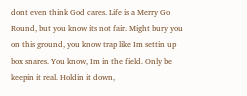dont even think God cares. Life is a Merry Go Round, but you know its not fair. Might bury you on this ground, you know trap like Im settin up box snares. You know, Im in the field. Only be keepin it real. Holdin it down,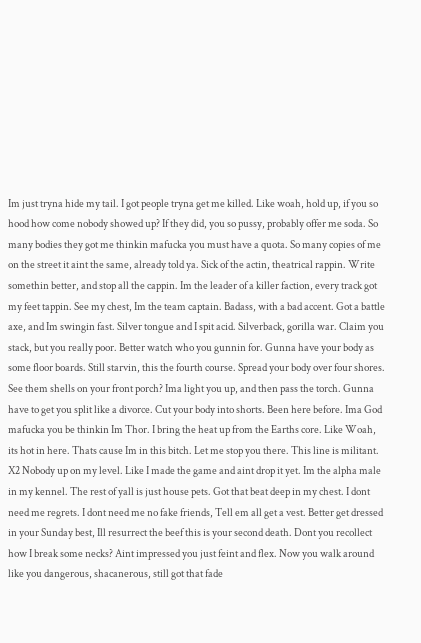Im just tryna hide my tail. I got people tryna get me killed. Like woah, hold up, if you so hood how come nobody showed up? If they did, you so pussy, probably offer me soda. So many bodies they got me thinkin mafucka you must have a quota. So many copies of me on the street it aint the same, already told ya. Sick of the actin, theatrical rappin. Write somethin better, and stop all the cappin. Im the leader of a killer faction, every track got my feet tappin. See my chest, Im the team captain. Badass, with a bad accent. Got a battle axe, and Im swingin fast. Silver tongue and I spit acid. Silverback, gorilla war. Claim you stack, but you really poor. Better watch who you gunnin for. Gunna have your body as some floor boards. Still starvin, this the fourth course. Spread your body over four shores. See them shells on your front porch? Ima light you up, and then pass the torch. Gunna have to get you split like a divorce. Cut your body into shorts. Been here before. Ima God mafucka you be thinkin Im Thor. I bring the heat up from the Earths core. Like Woah, its hot in here. Thats cause Im in this bitch. Let me stop you there. This line is militant. X2 Nobody up on my level. Like I made the game and aint drop it yet. Im the alpha male in my kennel. The rest of yall is just house pets. Got that beat deep in my chest. I dont need me regrets. I dont need me no fake friends, Tell em all get a vest. Better get dressed in your Sunday best, Ill resurrect the beef this is your second death. Dont you recollect how I break some necks? Aint impressed you just feint and flex. Now you walk around like you dangerous, shacanerous, still got that fade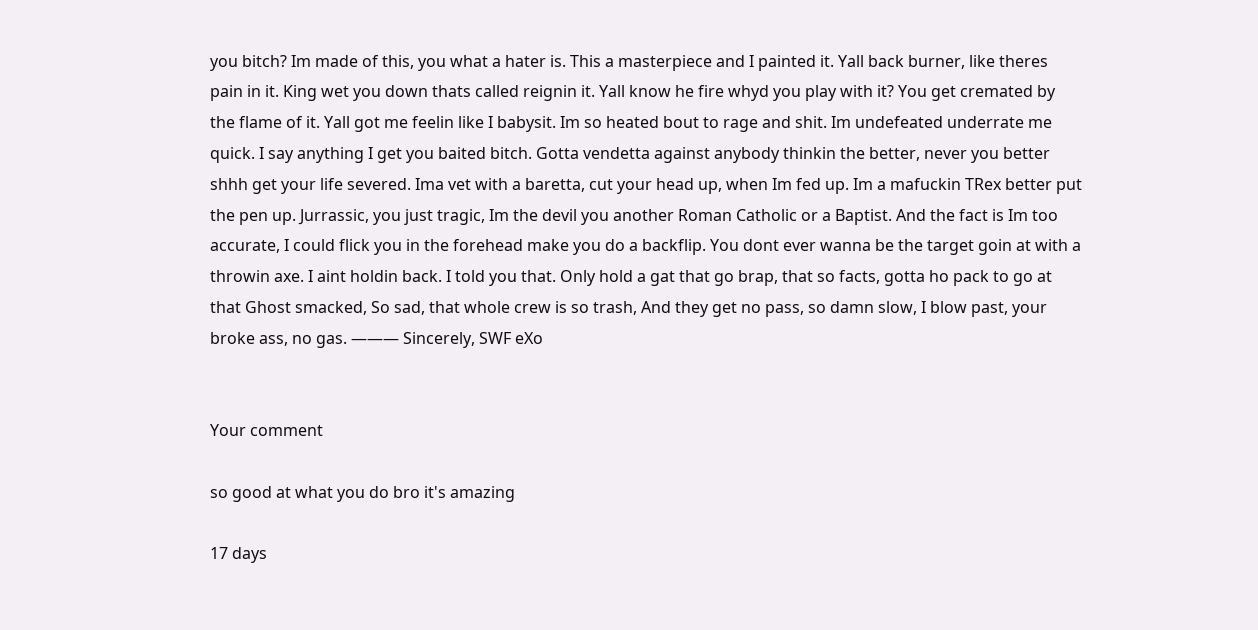you bitch? Im made of this, you what a hater is. This a masterpiece and I painted it. Yall back burner, like theres pain in it. King wet you down thats called reignin it. Yall know he fire whyd you play with it? You get cremated by the flame of it. Yall got me feelin like I babysit. Im so heated bout to rage and shit. Im undefeated underrate me quick. I say anything I get you baited bitch. Gotta vendetta against anybody thinkin the better, never you better shhh get your life severed. Ima vet with a baretta, cut your head up, when Im fed up. Im a mafuckin TRex better put the pen up. Jurrassic, you just tragic, Im the devil you another Roman Catholic or a Baptist. And the fact is Im too accurate, I could flick you in the forehead make you do a backflip. You dont ever wanna be the target goin at with a throwin axe. I aint holdin back. I told you that. Only hold a gat that go brap, that so facts, gotta ho pack to go at that Ghost smacked, So sad, that whole crew is so trash, And they get no pass, so damn slow, I blow past, your broke ass, no gas. ——— Sincerely, SWF eXo


Your comment

so good at what you do bro it's amazing

17 days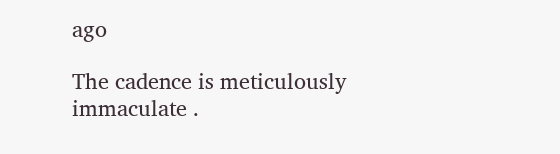ago

The cadence is meticulously immaculate .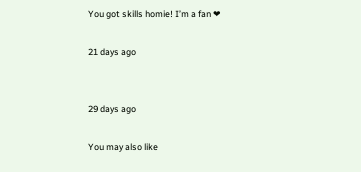You got skills homie! I’m a fan ❤

21 days ago


29 days ago

You may also like